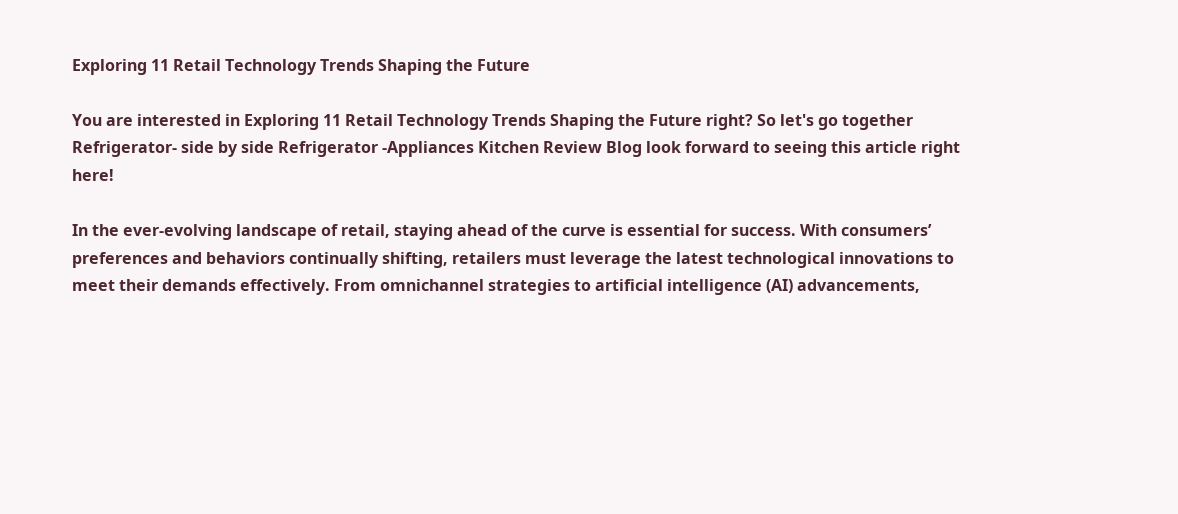Exploring 11 Retail Technology Trends Shaping the Future

You are interested in Exploring 11 Retail Technology Trends Shaping the Future right? So let's go together Refrigerator- side by side Refrigerator -Appliances Kitchen Review Blog look forward to seeing this article right here!

In the ever-evolving landscape of retail, staying ahead of the curve is essential for success. With consumers’ preferences and behaviors continually shifting, retailers must leverage the latest technological innovations to meet their demands effectively. From omnichannel strategies to artificial intelligence (AI) advancements,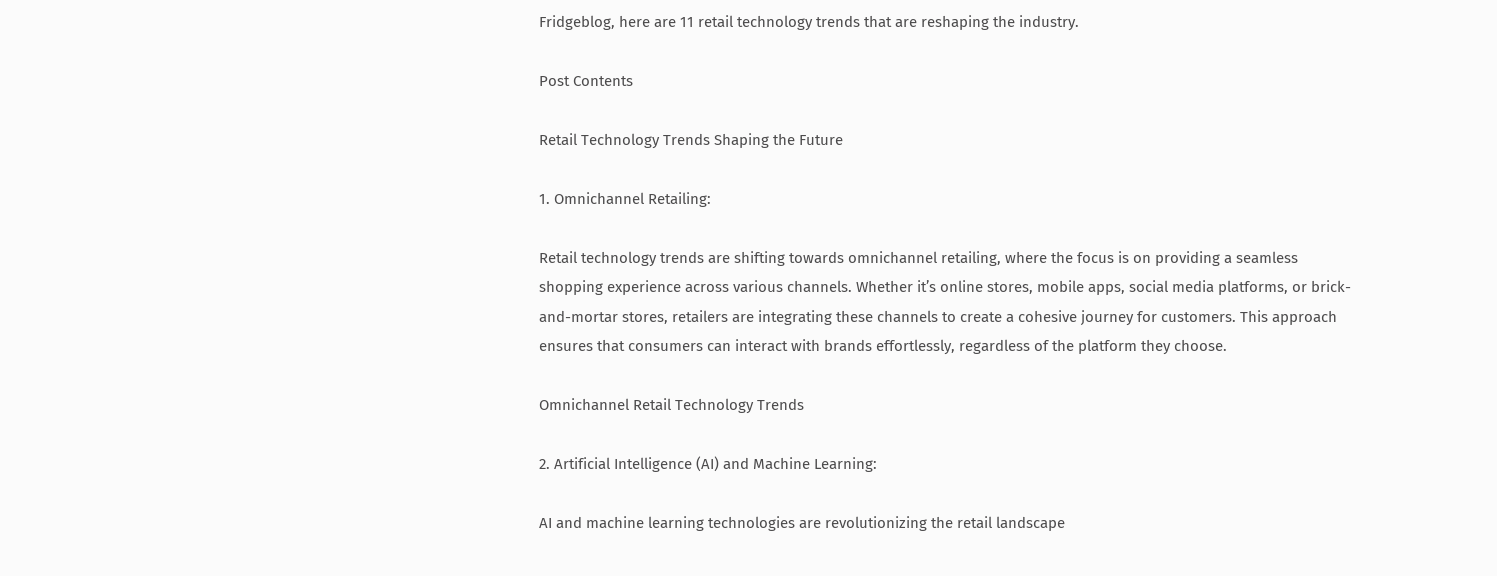Fridgeblog, here are 11 retail technology trends that are reshaping the industry.

Post Contents

Retail Technology Trends Shaping the Future

1. Omnichannel Retailing:

Retail technology trends are shifting towards omnichannel retailing, where the focus is on providing a seamless shopping experience across various channels. Whether it’s online stores, mobile apps, social media platforms, or brick-and-mortar stores, retailers are integrating these channels to create a cohesive journey for customers. This approach ensures that consumers can interact with brands effortlessly, regardless of the platform they choose.

Omnichannel Retail Technology Trends

2. Artificial Intelligence (AI) and Machine Learning:

AI and machine learning technologies are revolutionizing the retail landscape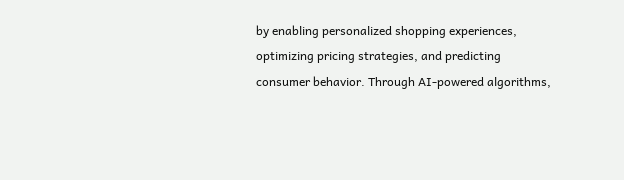by enabling personalized shopping experiences, optimizing pricing strategies, and predicting consumer behavior. Through AI-powered algorithms,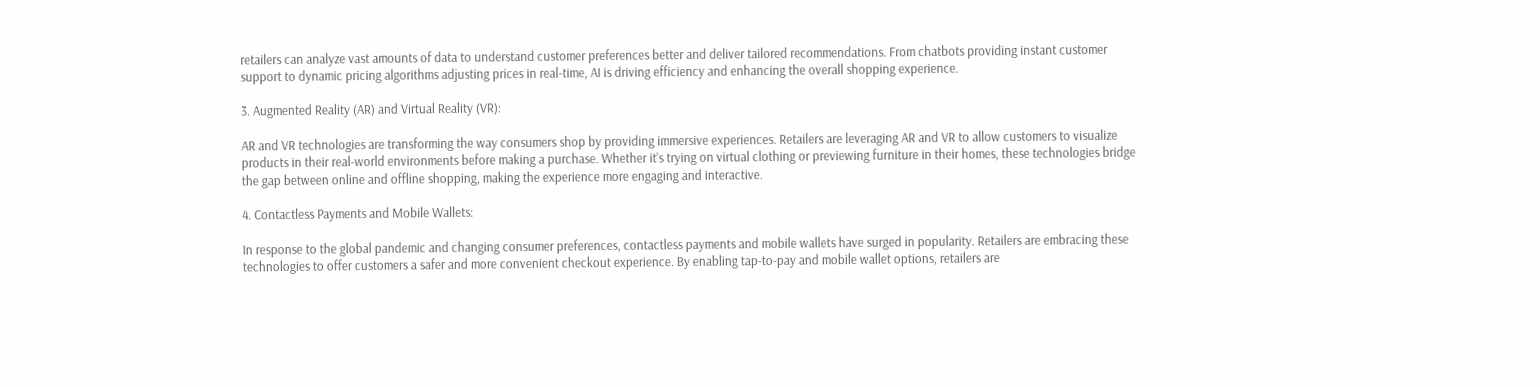retailers can analyze vast amounts of data to understand customer preferences better and deliver tailored recommendations. From chatbots providing instant customer support to dynamic pricing algorithms adjusting prices in real-time, AI is driving efficiency and enhancing the overall shopping experience.

3. Augmented Reality (AR) and Virtual Reality (VR):

AR and VR technologies are transforming the way consumers shop by providing immersive experiences. Retailers are leveraging AR and VR to allow customers to visualize products in their real-world environments before making a purchase. Whether it’s trying on virtual clothing or previewing furniture in their homes, these technologies bridge the gap between online and offline shopping, making the experience more engaging and interactive.

4. Contactless Payments and Mobile Wallets:

In response to the global pandemic and changing consumer preferences, contactless payments and mobile wallets have surged in popularity. Retailers are embracing these technologies to offer customers a safer and more convenient checkout experience. By enabling tap-to-pay and mobile wallet options, retailers are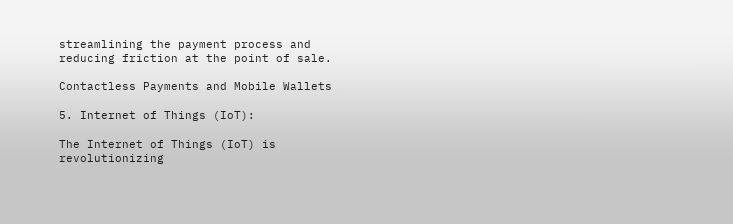streamlining the payment process and reducing friction at the point of sale.

Contactless Payments and Mobile Wallets

5. Internet of Things (IoT):

The Internet of Things (IoT) is revolutionizing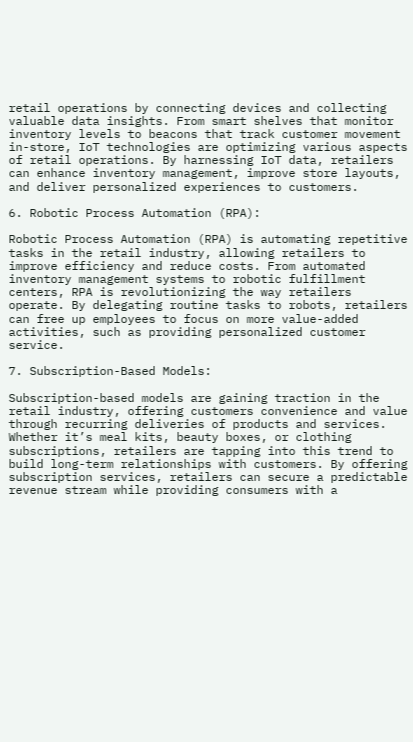retail operations by connecting devices and collecting valuable data insights. From smart shelves that monitor inventory levels to beacons that track customer movement in-store, IoT technologies are optimizing various aspects of retail operations. By harnessing IoT data, retailers can enhance inventory management, improve store layouts, and deliver personalized experiences to customers.

6. Robotic Process Automation (RPA):

Robotic Process Automation (RPA) is automating repetitive tasks in the retail industry, allowing retailers to improve efficiency and reduce costs. From automated inventory management systems to robotic fulfillment centers, RPA is revolutionizing the way retailers operate. By delegating routine tasks to robots, retailers can free up employees to focus on more value-added activities, such as providing personalized customer service.

7. Subscription-Based Models:

Subscription-based models are gaining traction in the retail industry, offering customers convenience and value through recurring deliveries of products and services. Whether it’s meal kits, beauty boxes, or clothing subscriptions, retailers are tapping into this trend to build long-term relationships with customers. By offering subscription services, retailers can secure a predictable revenue stream while providing consumers with a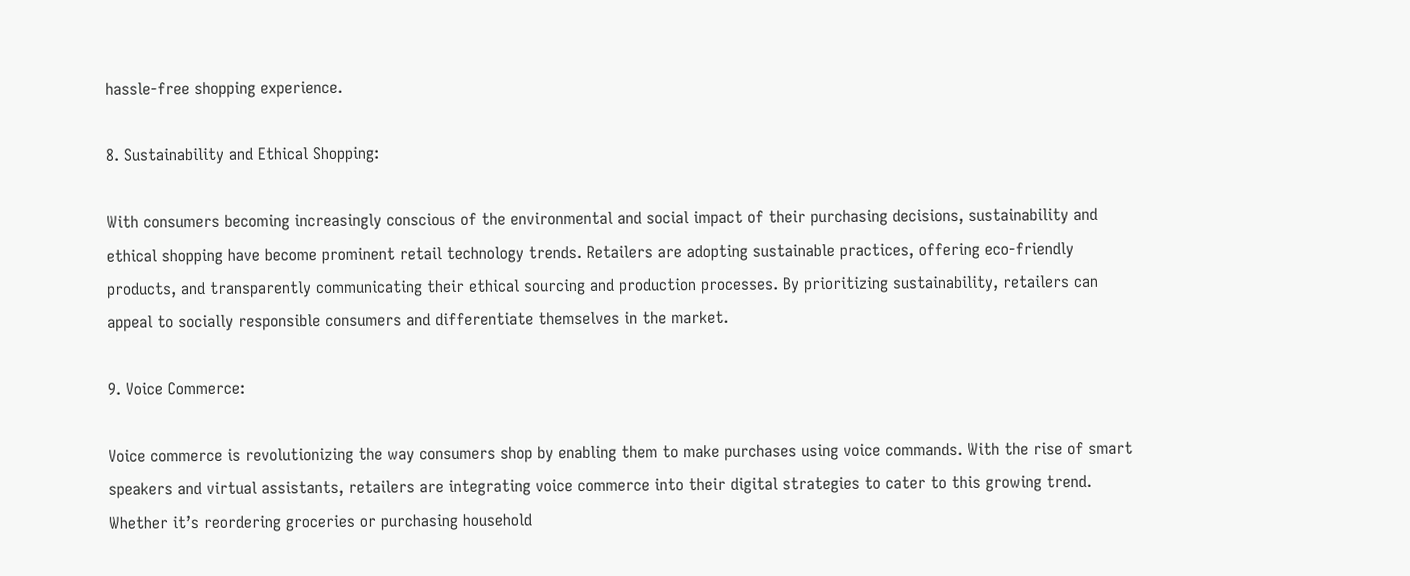hassle-free shopping experience.

8. Sustainability and Ethical Shopping:

With consumers becoming increasingly conscious of the environmental and social impact of their purchasing decisions, sustainability and ethical shopping have become prominent retail technology trends. Retailers are adopting sustainable practices, offering eco-friendly products, and transparently communicating their ethical sourcing and production processes. By prioritizing sustainability, retailers can appeal to socially responsible consumers and differentiate themselves in the market.

9. Voice Commerce:

Voice commerce is revolutionizing the way consumers shop by enabling them to make purchases using voice commands. With the rise of smart speakers and virtual assistants, retailers are integrating voice commerce into their digital strategies to cater to this growing trend. Whether it’s reordering groceries or purchasing household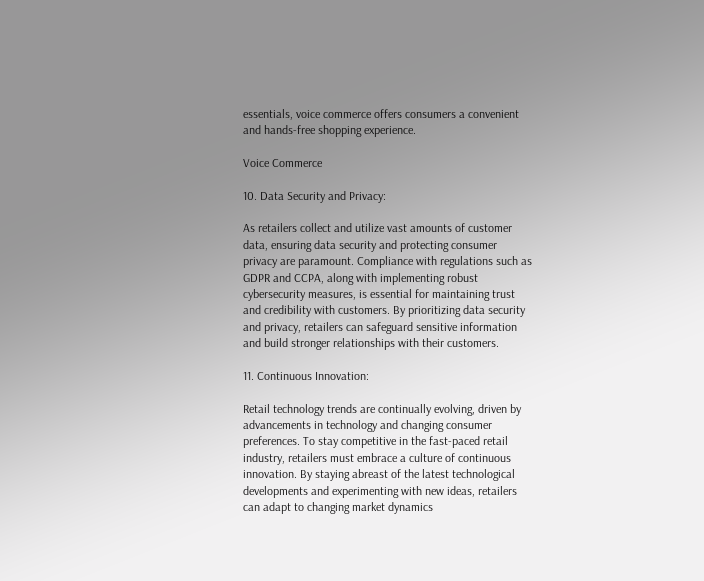essentials, voice commerce offers consumers a convenient and hands-free shopping experience.

Voice Commerce

10. Data Security and Privacy:

As retailers collect and utilize vast amounts of customer data, ensuring data security and protecting consumer privacy are paramount. Compliance with regulations such as GDPR and CCPA, along with implementing robust cybersecurity measures, is essential for maintaining trust and credibility with customers. By prioritizing data security and privacy, retailers can safeguard sensitive information and build stronger relationships with their customers.

11. Continuous Innovation:

Retail technology trends are continually evolving, driven by advancements in technology and changing consumer preferences. To stay competitive in the fast-paced retail industry, retailers must embrace a culture of continuous innovation. By staying abreast of the latest technological developments and experimenting with new ideas, retailers can adapt to changing market dynamics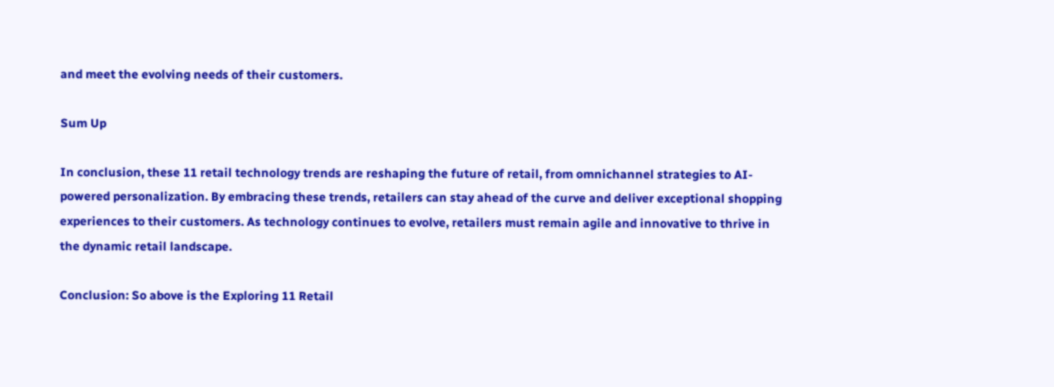and meet the evolving needs of their customers.

Sum Up

In conclusion, these 11 retail technology trends are reshaping the future of retail, from omnichannel strategies to AI-powered personalization. By embracing these trends, retailers can stay ahead of the curve and deliver exceptional shopping experiences to their customers. As technology continues to evolve, retailers must remain agile and innovative to thrive in the dynamic retail landscape.

Conclusion: So above is the Exploring 11 Retail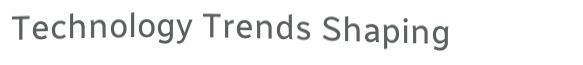Technology Trends Shaping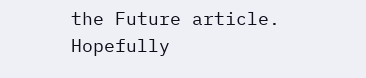the Future article. Hopefully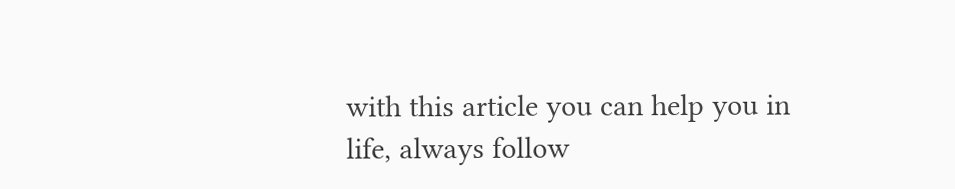with this article you can help you in life, always follow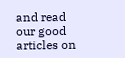and read our good articles on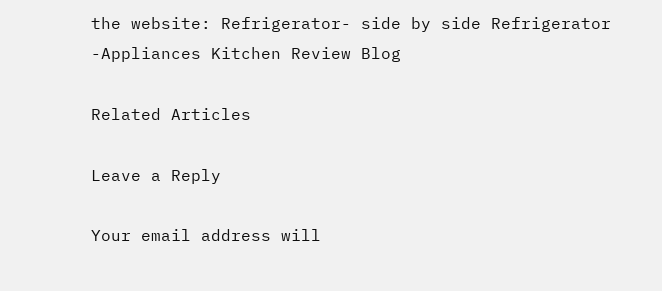the website: Refrigerator- side by side Refrigerator -Appliances Kitchen Review Blog

Related Articles

Leave a Reply

Your email address will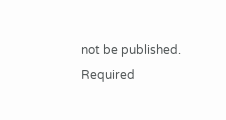not be published. Required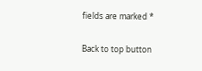fields are marked *

Back to top button